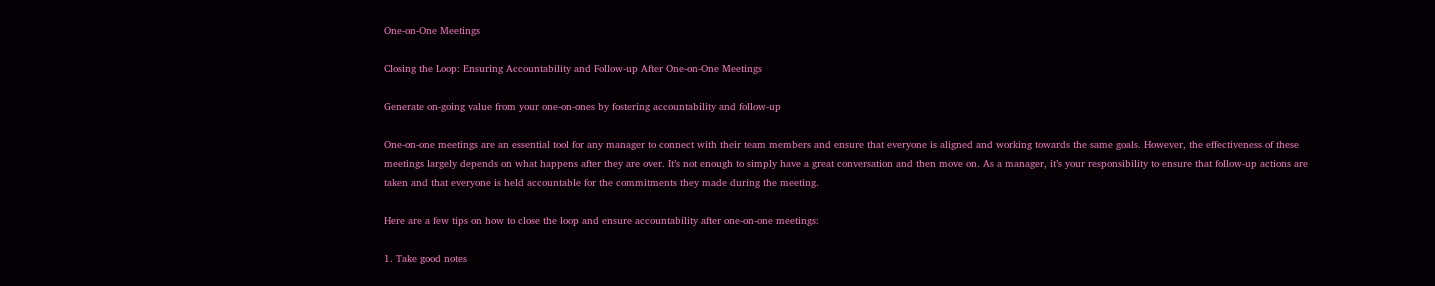One-on-One Meetings

Closing the Loop: Ensuring Accountability and Follow-up After One-on-One Meetings

Generate on-going value from your one-on-ones by fostering accountability and follow-up

One-on-one meetings are an essential tool for any manager to connect with their team members and ensure that everyone is aligned and working towards the same goals. However, the effectiveness of these meetings largely depends on what happens after they are over. It’s not enough to simply have a great conversation and then move on. As a manager, it’s your responsibility to ensure that follow-up actions are taken and that everyone is held accountable for the commitments they made during the meeting.

Here are a few tips on how to close the loop and ensure accountability after one-on-one meetings:

1. Take good notes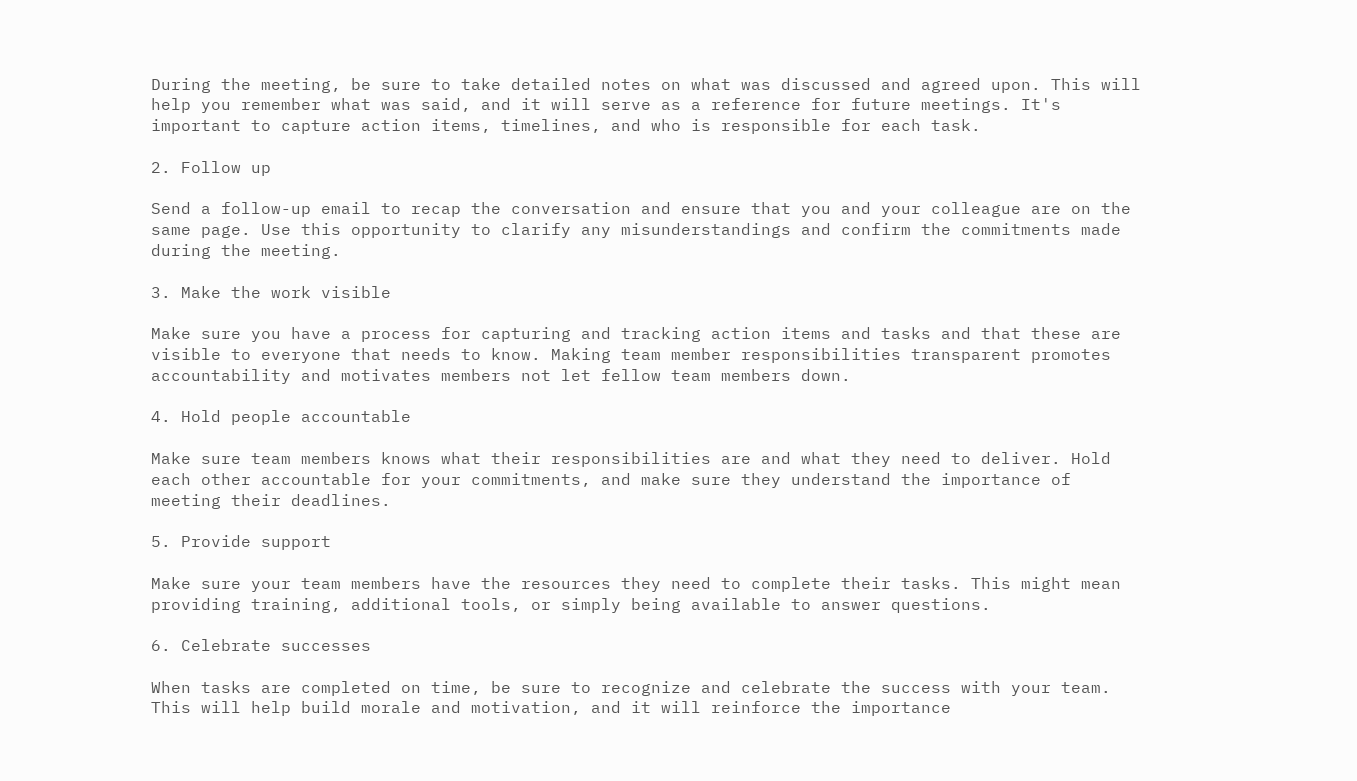During the meeting, be sure to take detailed notes on what was discussed and agreed upon. This will help you remember what was said, and it will serve as a reference for future meetings. It's important to capture action items, timelines, and who is responsible for each task.

2. Follow up

Send a follow-up email to recap the conversation and ensure that you and your colleague are on the same page. Use this opportunity to clarify any misunderstandings and confirm the commitments made during the meeting.

3. Make the work visible

Make sure you have a process for capturing and tracking action items and tasks and that these are visible to everyone that needs to know. Making team member responsibilities transparent promotes accountability and motivates members not let fellow team members down.

4. Hold people accountable

Make sure team members knows what their responsibilities are and what they need to deliver. Hold each other accountable for your commitments, and make sure they understand the importance of meeting their deadlines.

5. Provide support

Make sure your team members have the resources they need to complete their tasks. This might mean providing training, additional tools, or simply being available to answer questions.

6. Celebrate successes

When tasks are completed on time, be sure to recognize and celebrate the success with your team. This will help build morale and motivation, and it will reinforce the importance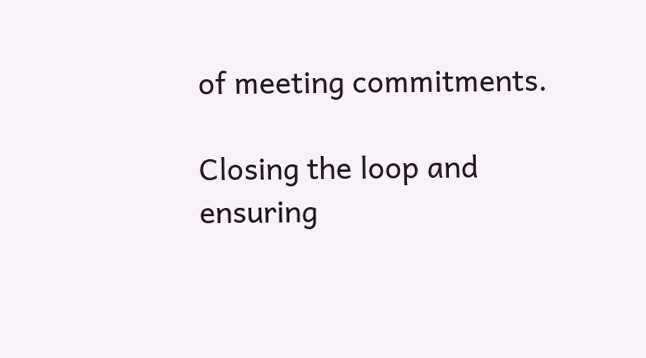of meeting commitments.

Closing the loop and ensuring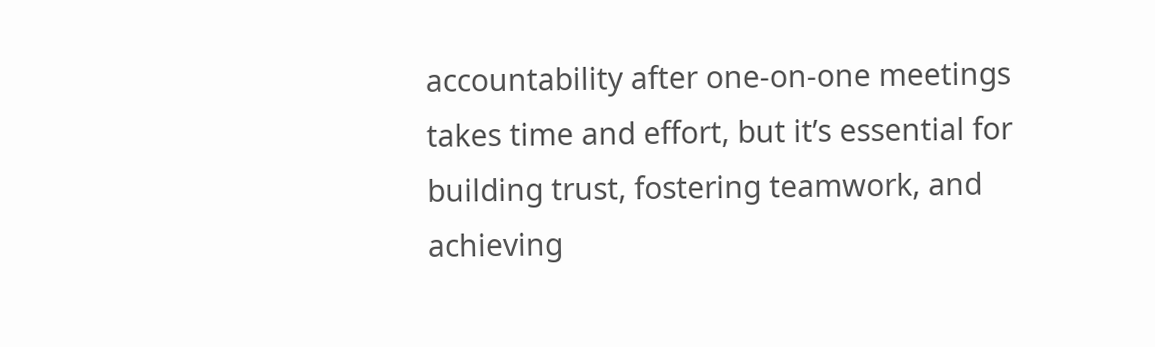accountability after one-on-one meetings takes time and effort, but it’s essential for building trust, fostering teamwork, and achieving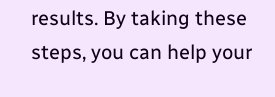results. By taking these steps, you can help your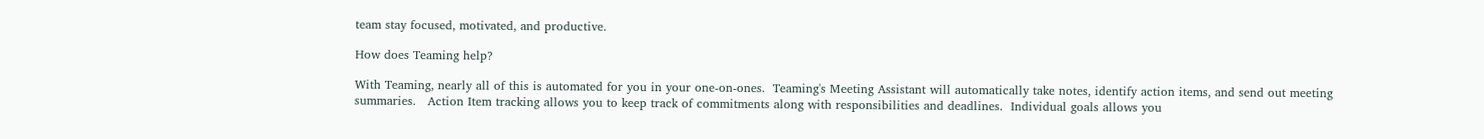team stay focused, motivated, and productive.

How does Teaming help?

With Teaming, nearly all of this is automated for you in your one-on-ones.  Teaming's Meeting Assistant will automatically take notes, identify action items, and send out meeting summaries.   Action Item tracking allows you to keep track of commitments along with responsibilities and deadlines.  Individual goals allows you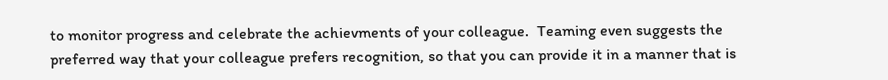to monitor progress and celebrate the achievments of your colleague.  Teaming even suggests the preferred way that your colleague prefers recognition, so that you can provide it in a manner that is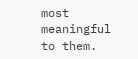most meaningful to them.